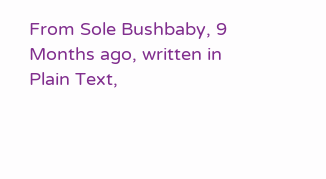From Sole Bushbaby, 9 Months ago, written in Plain Text,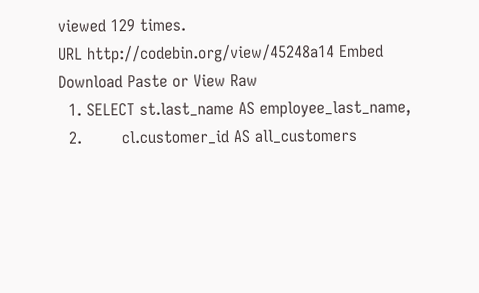viewed 129 times.
URL http://codebin.org/view/45248a14 Embed
Download Paste or View Raw
  1. SELECT st.last_name AS employee_last_name,
  2.        cl.customer_id AS all_customers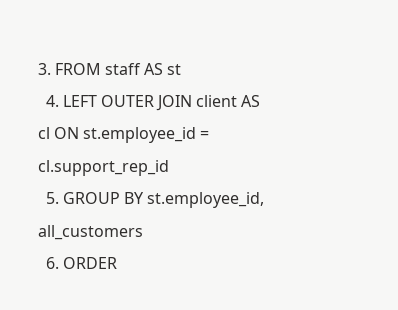3. FROM staff AS st
  4. LEFT OUTER JOIN client AS cl ON st.employee_id = cl.support_rep_id
  5. GROUP BY st.employee_id, all_customers
  6. ORDER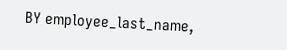BY employee_last_name,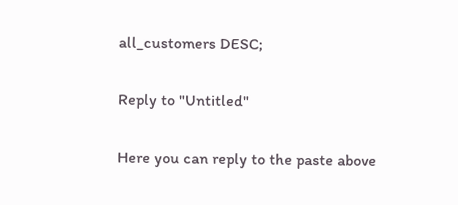all_customers DESC;

Reply to "Untitled"

Here you can reply to the paste above